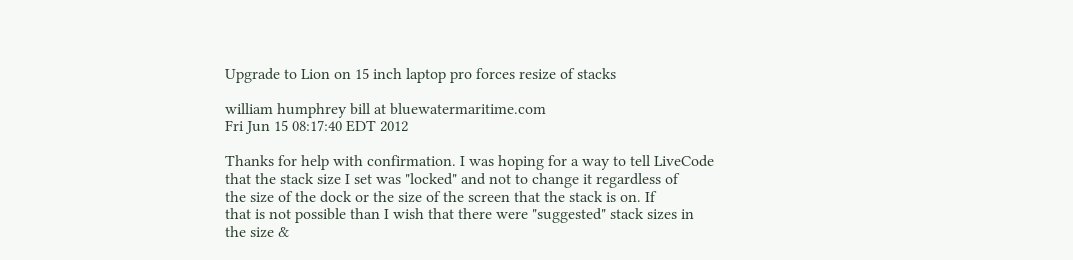Upgrade to Lion on 15 inch laptop pro forces resize of stacks

william humphrey bill at bluewatermaritime.com
Fri Jun 15 08:17:40 EDT 2012

Thanks for help with confirmation. I was hoping for a way to tell LiveCode
that the stack size I set was "locked" and not to change it regardless of
the size of the dock or the size of the screen that the stack is on. If
that is not possible than I wish that there were "suggested" stack sizes in
the size &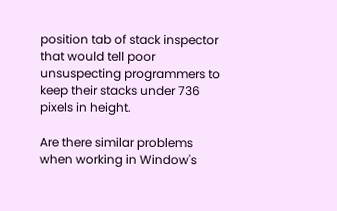position tab of stack inspector that would tell poor
unsuspecting programmers to keep their stacks under 736 pixels in height.

Are there similar problems when working in Window's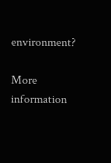environment?

More information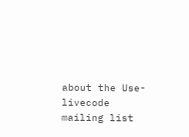about the Use-livecode mailing list